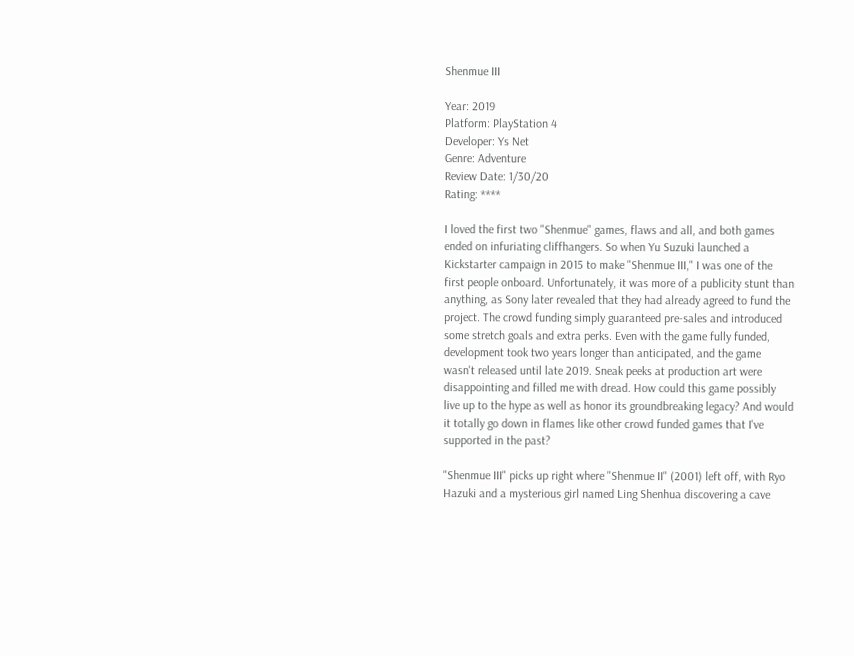Shenmue III

Year: 2019
Platform: PlayStation 4
Developer: Ys Net
Genre: Adventure
Review Date: 1/30/20
Rating: ****

I loved the first two "Shenmue" games, flaws and all, and both games ended on infuriating cliffhangers. So when Yu Suzuki launched a Kickstarter campaign in 2015 to make "Shenmue III," I was one of the first people onboard. Unfortunately, it was more of a publicity stunt than anything, as Sony later revealed that they had already agreed to fund the project. The crowd funding simply guaranteed pre-sales and introduced some stretch goals and extra perks. Even with the game fully funded, development took two years longer than anticipated, and the game wasn't released until late 2019. Sneak peeks at production art were disappointing and filled me with dread. How could this game possibly live up to the hype as well as honor its groundbreaking legacy? And would it totally go down in flames like other crowd funded games that I've supported in the past?

"Shenmue III" picks up right where "Shenmue II" (2001) left off, with Ryo Hazuki and a mysterious girl named Ling Shenhua discovering a cave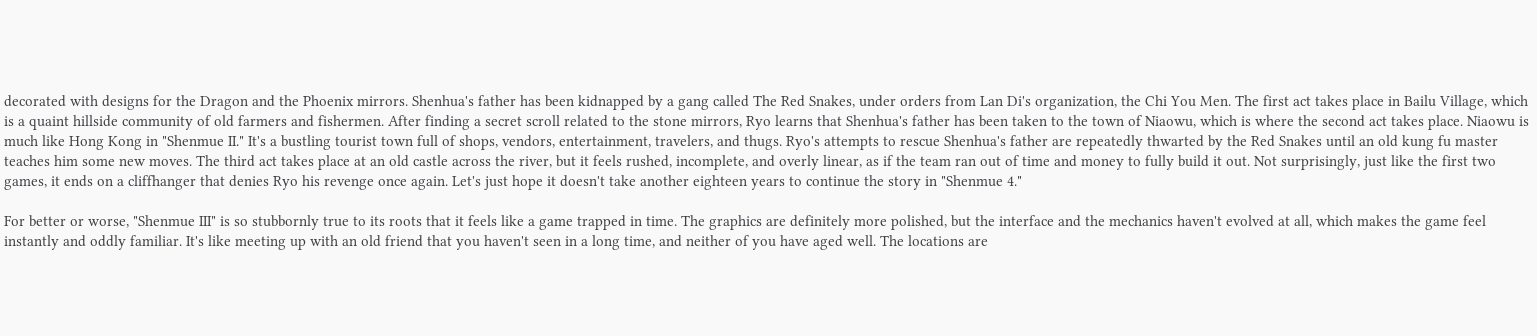decorated with designs for the Dragon and the Phoenix mirrors. Shenhua's father has been kidnapped by a gang called The Red Snakes, under orders from Lan Di's organization, the Chi You Men. The first act takes place in Bailu Village, which is a quaint hillside community of old farmers and fishermen. After finding a secret scroll related to the stone mirrors, Ryo learns that Shenhua's father has been taken to the town of Niaowu, which is where the second act takes place. Niaowu is much like Hong Kong in "Shenmue II." It's a bustling tourist town full of shops, vendors, entertainment, travelers, and thugs. Ryo's attempts to rescue Shenhua's father are repeatedly thwarted by the Red Snakes until an old kung fu master teaches him some new moves. The third act takes place at an old castle across the river, but it feels rushed, incomplete, and overly linear, as if the team ran out of time and money to fully build it out. Not surprisingly, just like the first two games, it ends on a cliffhanger that denies Ryo his revenge once again. Let's just hope it doesn't take another eighteen years to continue the story in "Shenmue 4."

For better or worse, "Shenmue III" is so stubbornly true to its roots that it feels like a game trapped in time. The graphics are definitely more polished, but the interface and the mechanics haven't evolved at all, which makes the game feel instantly and oddly familiar. It's like meeting up with an old friend that you haven't seen in a long time, and neither of you have aged well. The locations are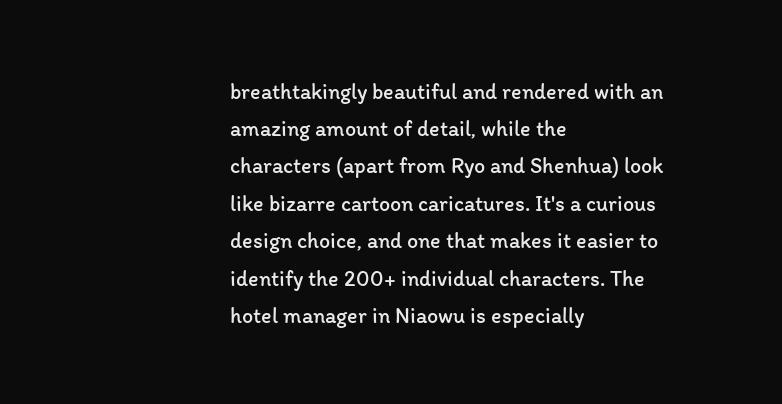breathtakingly beautiful and rendered with an amazing amount of detail, while the characters (apart from Ryo and Shenhua) look like bizarre cartoon caricatures. It's a curious design choice, and one that makes it easier to identify the 200+ individual characters. The hotel manager in Niaowu is especially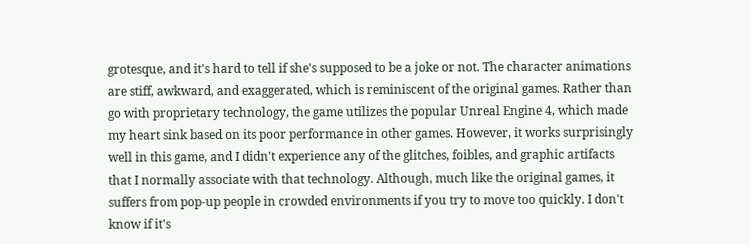grotesque, and it's hard to tell if she's supposed to be a joke or not. The character animations are stiff, awkward, and exaggerated, which is reminiscent of the original games. Rather than go with proprietary technology, the game utilizes the popular Unreal Engine 4, which made my heart sink based on its poor performance in other games. However, it works surprisingly well in this game, and I didn't experience any of the glitches, foibles, and graphic artifacts that I normally associate with that technology. Although, much like the original games, it suffers from pop-up people in crowded environments if you try to move too quickly. I don't know if it's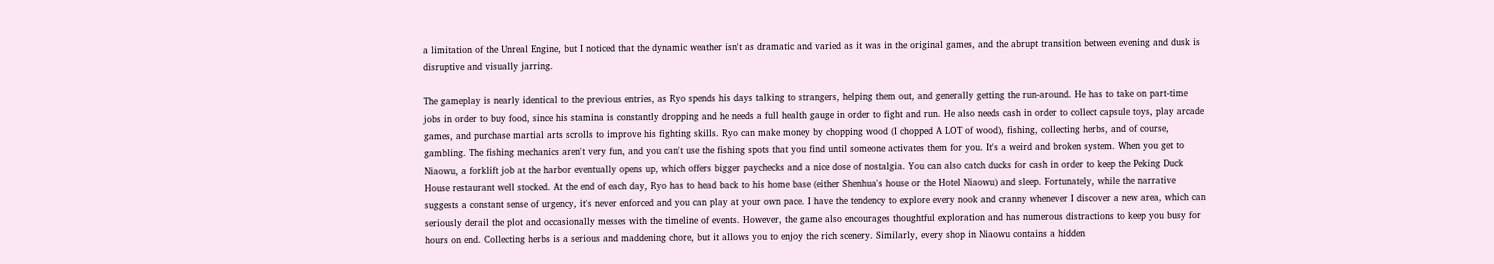a limitation of the Unreal Engine, but I noticed that the dynamic weather isn't as dramatic and varied as it was in the original games, and the abrupt transition between evening and dusk is disruptive and visually jarring.

The gameplay is nearly identical to the previous entries, as Ryo spends his days talking to strangers, helping them out, and generally getting the run-around. He has to take on part-time jobs in order to buy food, since his stamina is constantly dropping and he needs a full health gauge in order to fight and run. He also needs cash in order to collect capsule toys, play arcade games, and purchase martial arts scrolls to improve his fighting skills. Ryo can make money by chopping wood (I chopped A LOT of wood), fishing, collecting herbs, and of course, gambling. The fishing mechanics aren't very fun, and you can't use the fishing spots that you find until someone activates them for you. It's a weird and broken system. When you get to Niaowu, a forklift job at the harbor eventually opens up, which offers bigger paychecks and a nice dose of nostalgia. You can also catch ducks for cash in order to keep the Peking Duck House restaurant well stocked. At the end of each day, Ryo has to head back to his home base (either Shenhua's house or the Hotel Niaowu) and sleep. Fortunately, while the narrative suggests a constant sense of urgency, it's never enforced and you can play at your own pace. I have the tendency to explore every nook and cranny whenever I discover a new area, which can seriously derail the plot and occasionally messes with the timeline of events. However, the game also encourages thoughtful exploration and has numerous distractions to keep you busy for hours on end. Collecting herbs is a serious and maddening chore, but it allows you to enjoy the rich scenery. Similarly, every shop in Niaowu contains a hidden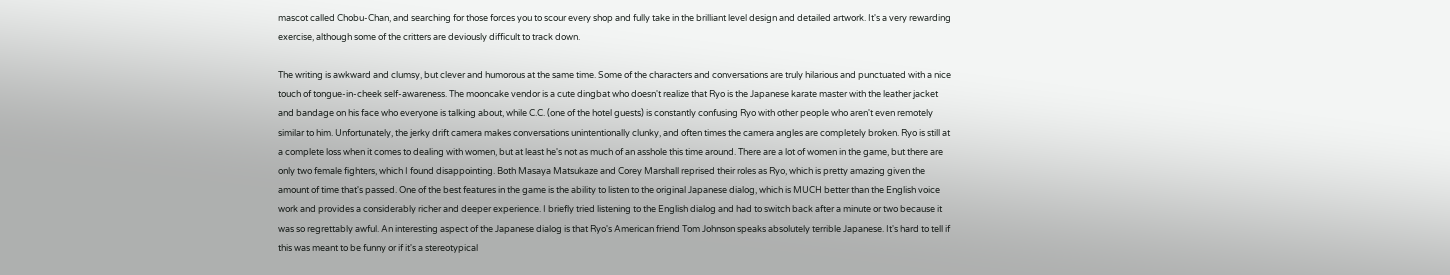mascot called Chobu-Chan, and searching for those forces you to scour every shop and fully take in the brilliant level design and detailed artwork. It's a very rewarding exercise, although some of the critters are deviously difficult to track down.

The writing is awkward and clumsy, but clever and humorous at the same time. Some of the characters and conversations are truly hilarious and punctuated with a nice touch of tongue-in-cheek self-awareness. The mooncake vendor is a cute dingbat who doesn't realize that Ryo is the Japanese karate master with the leather jacket and bandage on his face who everyone is talking about, while C.C. (one of the hotel guests) is constantly confusing Ryo with other people who aren't even remotely similar to him. Unfortunately, the jerky drift camera makes conversations unintentionally clunky, and often times the camera angles are completely broken. Ryo is still at a complete loss when it comes to dealing with women, but at least he's not as much of an asshole this time around. There are a lot of women in the game, but there are only two female fighters, which I found disappointing. Both Masaya Matsukaze and Corey Marshall reprised their roles as Ryo, which is pretty amazing given the amount of time that's passed. One of the best features in the game is the ability to listen to the original Japanese dialog, which is MUCH better than the English voice work and provides a considerably richer and deeper experience. I briefly tried listening to the English dialog and had to switch back after a minute or two because it was so regrettably awful. An interesting aspect of the Japanese dialog is that Ryo's American friend Tom Johnson speaks absolutely terrible Japanese. It's hard to tell if this was meant to be funny or if it's a stereotypical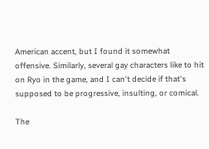American accent, but I found it somewhat offensive. Similarly, several gay characters like to hit on Ryo in the game, and I can't decide if that's supposed to be progressive, insulting, or comical.

The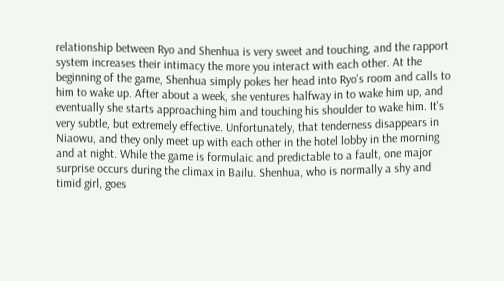relationship between Ryo and Shenhua is very sweet and touching, and the rapport system increases their intimacy the more you interact with each other. At the beginning of the game, Shenhua simply pokes her head into Ryo's room and calls to him to wake up. After about a week, she ventures halfway in to wake him up, and eventually she starts approaching him and touching his shoulder to wake him. It's very subtle, but extremely effective. Unfortunately, that tenderness disappears in Niaowu, and they only meet up with each other in the hotel lobby in the morning and at night. While the game is formulaic and predictable to a fault, one major surprise occurs during the climax in Bailu. Shenhua, who is normally a shy and timid girl, goes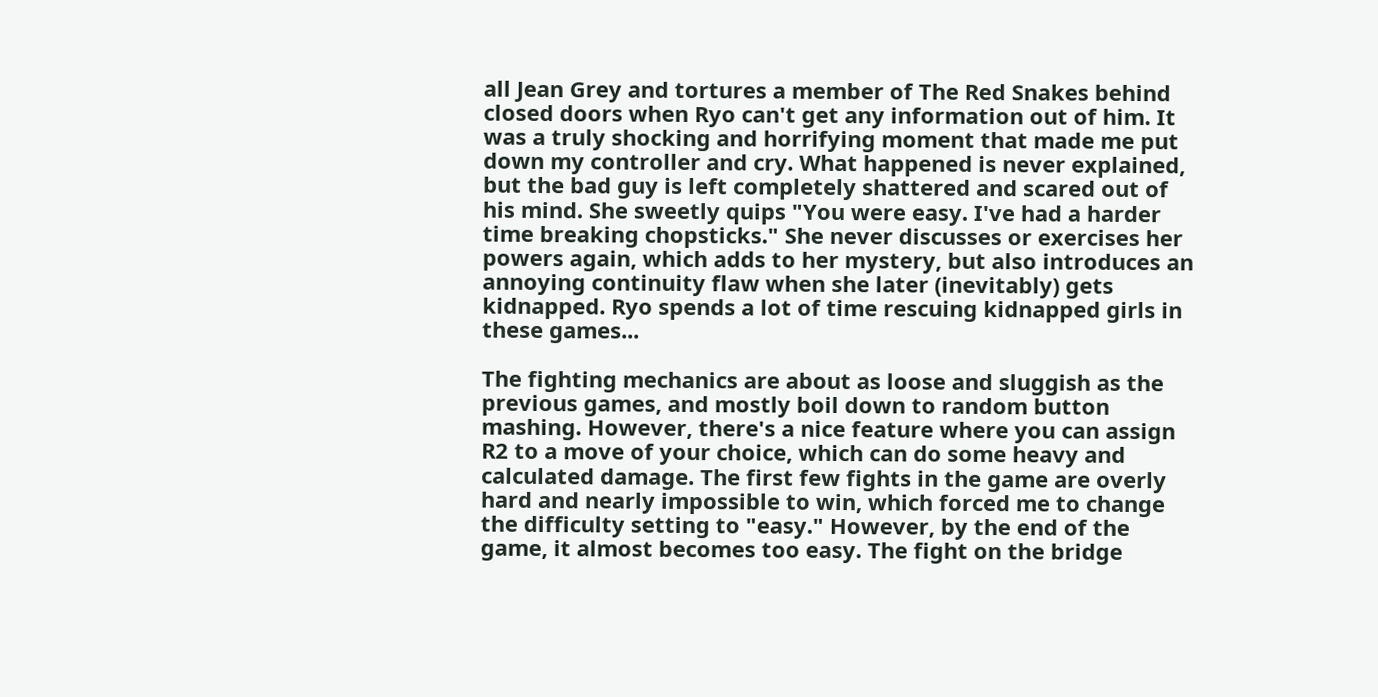all Jean Grey and tortures a member of The Red Snakes behind closed doors when Ryo can't get any information out of him. It was a truly shocking and horrifying moment that made me put down my controller and cry. What happened is never explained, but the bad guy is left completely shattered and scared out of his mind. She sweetly quips "You were easy. I've had a harder time breaking chopsticks." She never discusses or exercises her powers again, which adds to her mystery, but also introduces an annoying continuity flaw when she later (inevitably) gets kidnapped. Ryo spends a lot of time rescuing kidnapped girls in these games...

The fighting mechanics are about as loose and sluggish as the previous games, and mostly boil down to random button mashing. However, there's a nice feature where you can assign R2 to a move of your choice, which can do some heavy and calculated damage. The first few fights in the game are overly hard and nearly impossible to win, which forced me to change the difficulty setting to "easy." However, by the end of the game, it almost becomes too easy. The fight on the bridge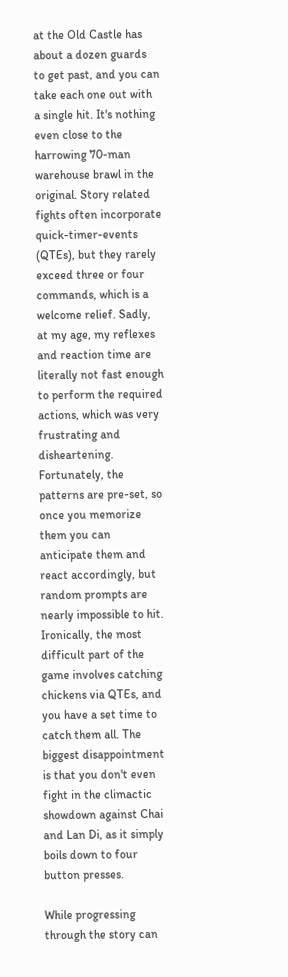at the Old Castle has about a dozen guards to get past, and you can take each one out with a single hit. It's nothing even close to the harrowing 70-man warehouse brawl in the original. Story related fights often incorporate quick-timer-events (QTEs), but they rarely exceed three or four commands, which is a welcome relief. Sadly, at my age, my reflexes and reaction time are literally not fast enough to perform the required actions, which was very frustrating and disheartening. Fortunately, the patterns are pre-set, so once you memorize them you can anticipate them and react accordingly, but random prompts are nearly impossible to hit. Ironically, the most difficult part of the game involves catching chickens via QTEs, and you have a set time to catch them all. The biggest disappointment is that you don't even fight in the climactic showdown against Chai and Lan Di, as it simply boils down to four button presses.

While progressing through the story can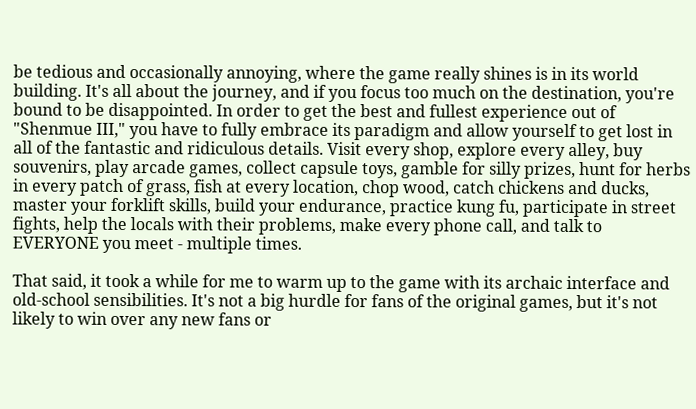be tedious and occasionally annoying, where the game really shines is in its world building. It's all about the journey, and if you focus too much on the destination, you're bound to be disappointed. In order to get the best and fullest experience out of "Shenmue III," you have to fully embrace its paradigm and allow yourself to get lost in all of the fantastic and ridiculous details. Visit every shop, explore every alley, buy souvenirs, play arcade games, collect capsule toys, gamble for silly prizes, hunt for herbs in every patch of grass, fish at every location, chop wood, catch chickens and ducks, master your forklift skills, build your endurance, practice kung fu, participate in street fights, help the locals with their problems, make every phone call, and talk to EVERYONE you meet - multiple times.

That said, it took a while for me to warm up to the game with its archaic interface and old-school sensibilities. It's not a big hurdle for fans of the original games, but it's not likely to win over any new fans or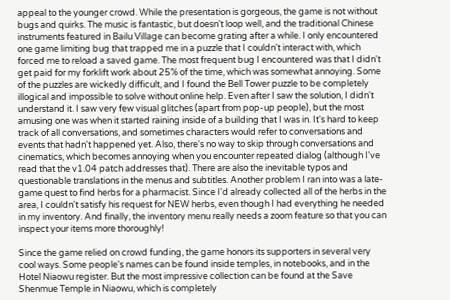appeal to the younger crowd. While the presentation is gorgeous, the game is not without bugs and quirks. The music is fantastic, but doesn't loop well, and the traditional Chinese instruments featured in Bailu Village can become grating after a while. I only encountered one game limiting bug that trapped me in a puzzle that I couldn't interact with, which forced me to reload a saved game. The most frequent bug I encountered was that I didn't get paid for my forklift work about 25% of the time, which was somewhat annoying. Some of the puzzles are wickedly difficult, and I found the Bell Tower puzzle to be completely illogical and impossible to solve without online help. Even after I saw the solution, I didn't understand it. I saw very few visual glitches (apart from pop-up people), but the most amusing one was when it started raining inside of a building that I was in. It's hard to keep track of all conversations, and sometimes characters would refer to conversations and events that hadn't happened yet. Also, there's no way to skip through conversations and cinematics, which becomes annoying when you encounter repeated dialog (although I've read that the v1.04 patch addresses that). There are also the inevitable typos and questionable translations in the menus and subtitles. Another problem I ran into was a late-game quest to find herbs for a pharmacist. Since I'd already collected all of the herbs in the area, I couldn't satisfy his request for NEW herbs, even though I had everything he needed in my inventory. And finally, the inventory menu really needs a zoom feature so that you can inspect your items more thoroughly!

Since the game relied on crowd funding, the game honors its supporters in several very cool ways. Some people's names can be found inside temples, in notebooks, and in the Hotel Niaowu register. But the most impressive collection can be found at the Save Shenmue Temple in Niaowu, which is completely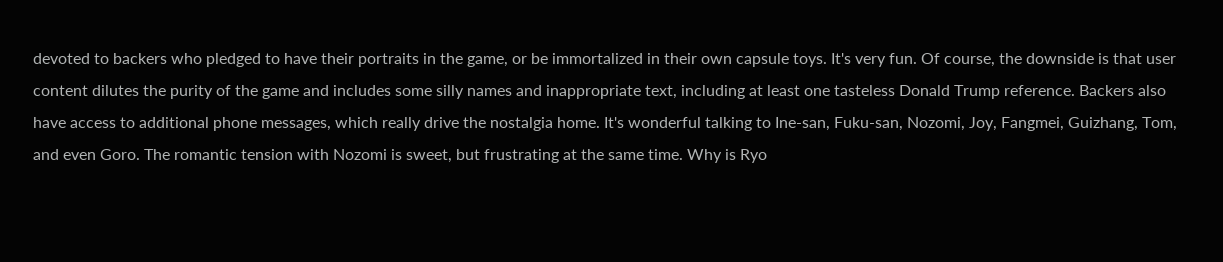devoted to backers who pledged to have their portraits in the game, or be immortalized in their own capsule toys. It's very fun. Of course, the downside is that user content dilutes the purity of the game and includes some silly names and inappropriate text, including at least one tasteless Donald Trump reference. Backers also have access to additional phone messages, which really drive the nostalgia home. It's wonderful talking to Ine-san, Fuku-san, Nozomi, Joy, Fangmei, Guizhang, Tom, and even Goro. The romantic tension with Nozomi is sweet, but frustrating at the same time. Why is Ryo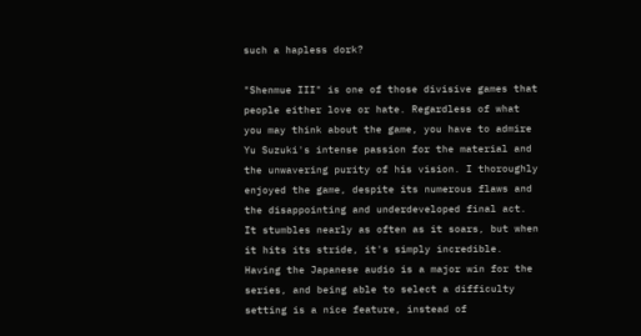such a hapless dork?

"Shenmue III" is one of those divisive games that people either love or hate. Regardless of what you may think about the game, you have to admire Yu Suzuki's intense passion for the material and the unwavering purity of his vision. I thoroughly enjoyed the game, despite its numerous flaws and the disappointing and underdeveloped final act. It stumbles nearly as often as it soars, but when it hits its stride, it's simply incredible. Having the Japanese audio is a major win for the series, and being able to select a difficulty setting is a nice feature, instead of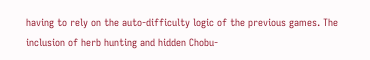having to rely on the auto-difficulty logic of the previous games. The inclusion of herb hunting and hidden Chobu-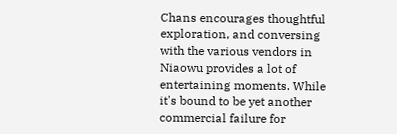Chans encourages thoughtful exploration, and conversing with the various vendors in Niaowu provides a lot of entertaining moments. While it's bound to be yet another commercial failure for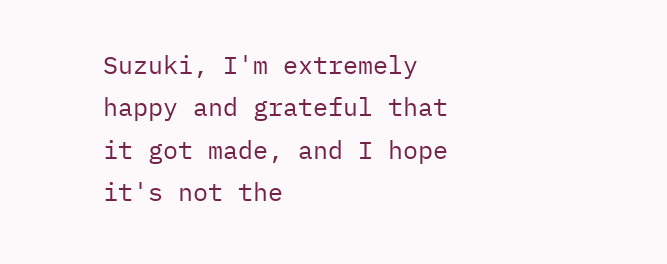Suzuki, I'm extremely happy and grateful that it got made, and I hope it's not the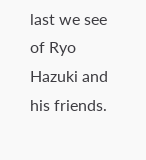last we see of Ryo Hazuki and his friends.